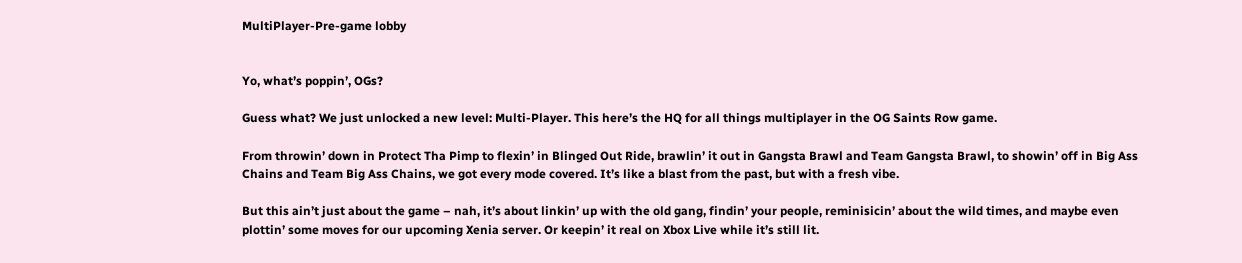MultiPlayer-Pre-game lobby


Yo, what’s poppin’, OGs?

Guess what? We just unlocked a new level: Multi-Player. This here’s the HQ for all things multiplayer in the OG Saints Row game.

From throwin’ down in Protect Tha Pimp to flexin’ in Blinged Out Ride, brawlin’ it out in Gangsta Brawl and Team Gangsta Brawl, to showin’ off in Big Ass Chains and Team Big Ass Chains, we got every mode covered. It’s like a blast from the past, but with a fresh vibe.

But this ain’t just about the game – nah, it’s about linkin’ up with the old gang, findin’ your people, reminisicin’ about the wild times, and maybe even plottin’ some moves for our upcoming Xenia server. Or keepin’ it real on Xbox Live while it’s still lit.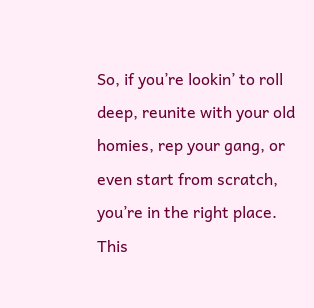So, if you’re lookin’ to roll deep, reunite with your old homies, rep your gang, or even start from scratch, you’re in the right place. This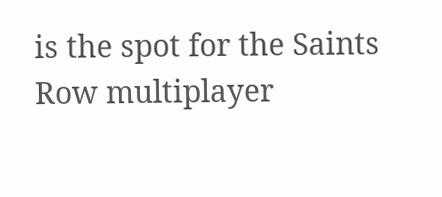is the spot for the Saints Row multiplayer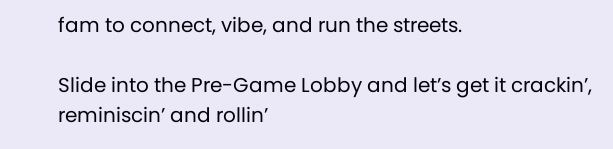fam to connect, vibe, and run the streets.

Slide into the Pre-Game Lobby and let’s get it crackin’, reminiscin’ and rollin’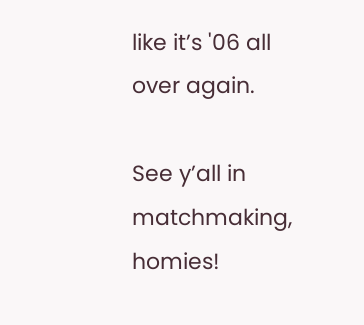like it’s '06 all over again.

See y’all in matchmaking, homies!